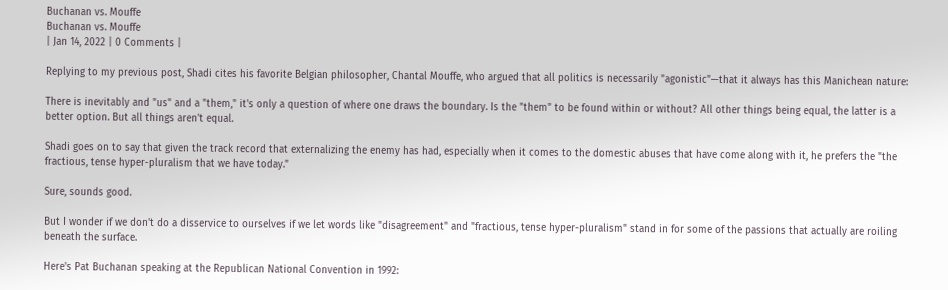Buchanan vs. Mouffe
Buchanan vs. Mouffe
| Jan 14, 2022 | 0 Comments |

Replying to my previous post, Shadi cites his favorite Belgian philosopher, Chantal Mouffe, who argued that all politics is necessarily "agonistic"—that it always has this Manichean nature:

There is inevitably and "us" and a "them," it's only a question of where one draws the boundary. Is the "them" to be found within or without? All other things being equal, the latter is a better option. But all things aren't equal.

Shadi goes on to say that given the track record that externalizing the enemy has had, especially when it comes to the domestic abuses that have come along with it, he prefers the "the fractious, tense hyper-pluralism that we have today."

Sure, sounds good.

But I wonder if we don't do a disservice to ourselves if we let words like "disagreement" and "fractious, tense hyper-pluralism" stand in for some of the passions that actually are roiling beneath the surface.

Here's Pat Buchanan speaking at the Republican National Convention in 1992: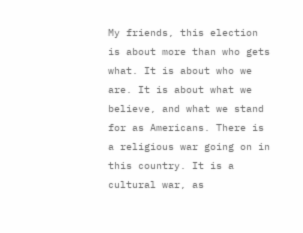My friends, this election is about more than who gets what. It is about who we are. It is about what we believe, and what we stand for as Americans. There is a religious war going on in this country. It is a cultural war, as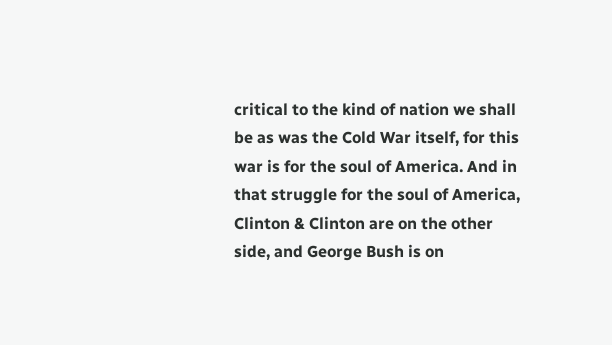critical to the kind of nation we shall be as was the Cold War itself, for this war is for the soul of America. And in that struggle for the soul of America, Clinton & Clinton are on the other side, and George Bush is on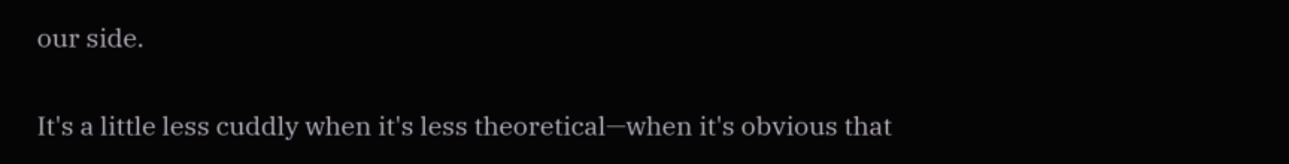our side.

It's a little less cuddly when it's less theoretical—when it's obvious that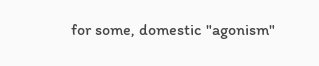for some, domestic "agonism"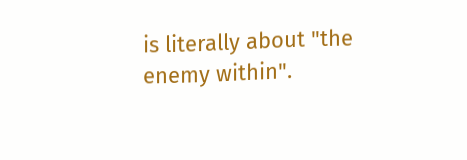is literally about "the enemy within".